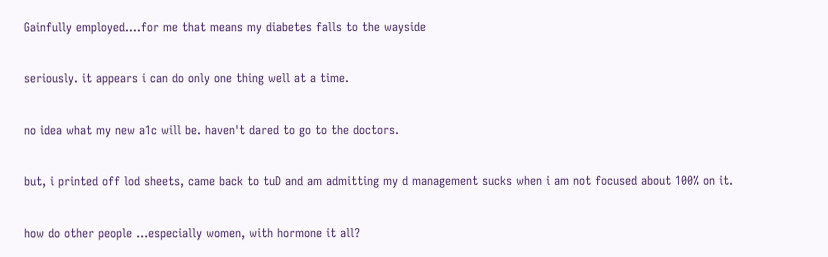Gainfully employed....for me that means my diabetes falls to the wayside

seriously. it appears i can do only one thing well at a time.

no idea what my new a1c will be. haven't dared to go to the doctors.

but, i printed off lod sheets, came back to tuD and am admitting my d management sucks when i am not focused about 100% on it.

how do other people ...especially women, with hormone it all?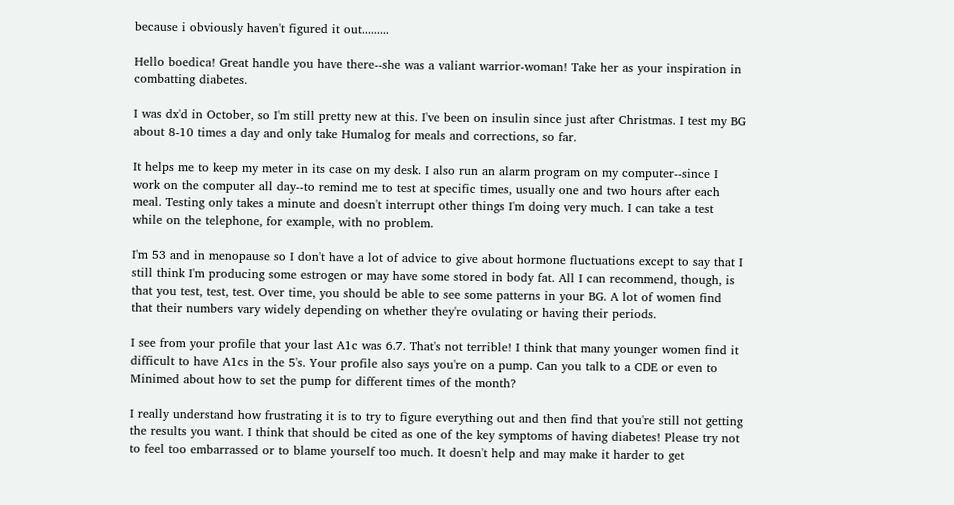because i obviously haven't figured it out.........

Hello boedica! Great handle you have there--she was a valiant warrior-woman! Take her as your inspiration in combatting diabetes.

I was dx'd in October, so I'm still pretty new at this. I've been on insulin since just after Christmas. I test my BG about 8-10 times a day and only take Humalog for meals and corrections, so far.

It helps me to keep my meter in its case on my desk. I also run an alarm program on my computer--since I work on the computer all day--to remind me to test at specific times, usually one and two hours after each meal. Testing only takes a minute and doesn't interrupt other things I'm doing very much. I can take a test while on the telephone, for example, with no problem.

I'm 53 and in menopause so I don't have a lot of advice to give about hormone fluctuations except to say that I still think I'm producing some estrogen or may have some stored in body fat. All I can recommend, though, is that you test, test, test. Over time, you should be able to see some patterns in your BG. A lot of women find that their numbers vary widely depending on whether they're ovulating or having their periods.

I see from your profile that your last A1c was 6.7. That's not terrible! I think that many younger women find it difficult to have A1cs in the 5's. Your profile also says you're on a pump. Can you talk to a CDE or even to Minimed about how to set the pump for different times of the month?

I really understand how frustrating it is to try to figure everything out and then find that you're still not getting the results you want. I think that should be cited as one of the key symptoms of having diabetes! Please try not to feel too embarrassed or to blame yourself too much. It doesn't help and may make it harder to get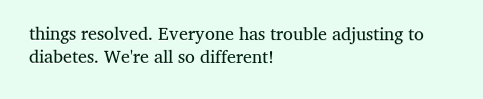things resolved. Everyone has trouble adjusting to diabetes. We're all so different!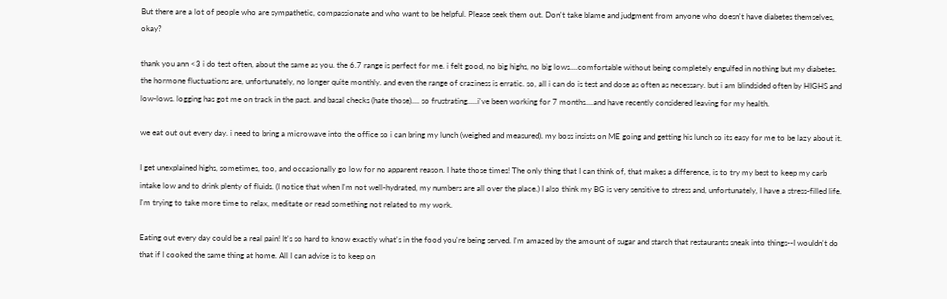But there are a lot of people who are sympathetic, compassionate and who want to be helpful. Please seek them out. Don't take blame and judgment from anyone who doesn't have diabetes themselves, okay?

thank you ann <3 i do test often, about the same as you. the 6.7 range is perfect for me. i felt good, no big highs, no big lows....comfortable without being completely engulfed in nothing but my diabetes. the hormone fluctuations are, unfortunately, no longer quite monthly. and even the range of craziness is erratic. so, all i can do is test and dose as often as necessary. but i am blindsided often by HIGHS and low-lows. logging has got me on track in the past. and basal checks (hate those).... so frustrating.....i've been working for 7 months....and have recently considered leaving for my health.

we eat out out every day. i need to bring a microwave into the office so i can bring my lunch (weighed and measured). my boss insists on ME going and getting his lunch so its easy for me to be lazy about it.

I get unexplained highs, sometimes, too, and occasionally go low for no apparent reason. I hate those times! The only thing that I can think of, that makes a difference, is to try my best to keep my carb intake low and to drink plenty of fluids. (I notice that when I'm not well-hydrated, my numbers are all over the place.) I also think my BG is very sensitive to stress and, unfortunately, I have a stress-filled life. I'm trying to take more time to relax, meditate or read something not related to my work.

Eating out every day could be a real pain! It's so hard to know exactly what's in the food you're being served. I'm amazed by the amount of sugar and starch that restaurants sneak into things--I wouldn't do that if I cooked the same thing at home. All I can advise is to keep on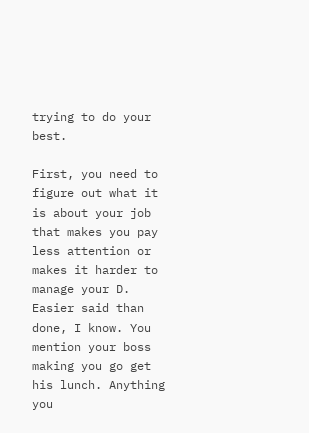trying to do your best.

First, you need to figure out what it is about your job that makes you pay less attention or makes it harder to manage your D. Easier said than done, I know. You mention your boss making you go get his lunch. Anything you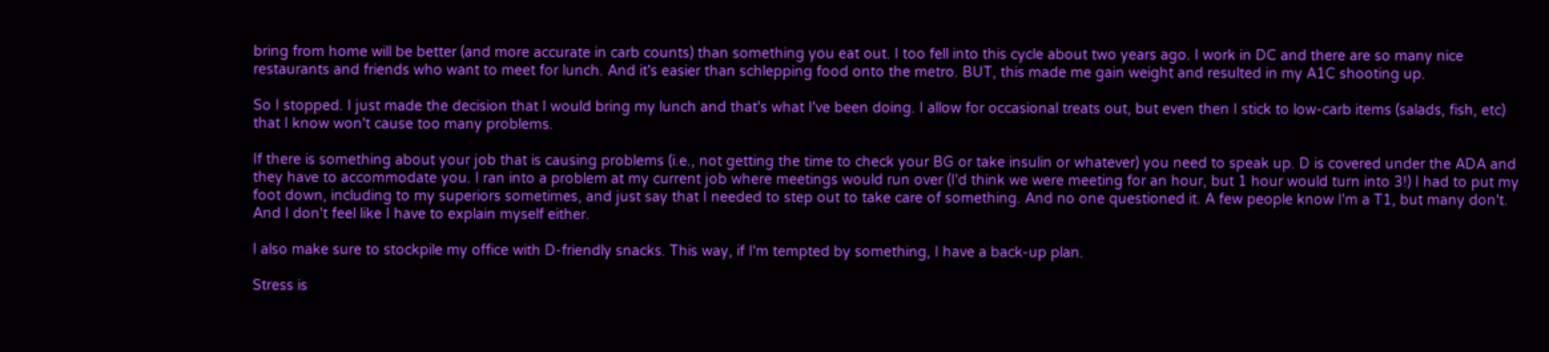bring from home will be better (and more accurate in carb counts) than something you eat out. I too fell into this cycle about two years ago. I work in DC and there are so many nice restaurants and friends who want to meet for lunch. And it's easier than schlepping food onto the metro. BUT, this made me gain weight and resulted in my A1C shooting up.

So I stopped. I just made the decision that I would bring my lunch and that's what I've been doing. I allow for occasional treats out, but even then I stick to low-carb items (salads, fish, etc) that I know won't cause too many problems.

If there is something about your job that is causing problems (i.e., not getting the time to check your BG or take insulin or whatever) you need to speak up. D is covered under the ADA and they have to accommodate you. I ran into a problem at my current job where meetings would run over (I'd think we were meeting for an hour, but 1 hour would turn into 3!) I had to put my foot down, including to my superiors sometimes, and just say that I needed to step out to take care of something. And no one questioned it. A few people know I'm a T1, but many don't. And I don't feel like I have to explain myself either.

I also make sure to stockpile my office with D-friendly snacks. This way, if I'm tempted by something, I have a back-up plan.

Stress is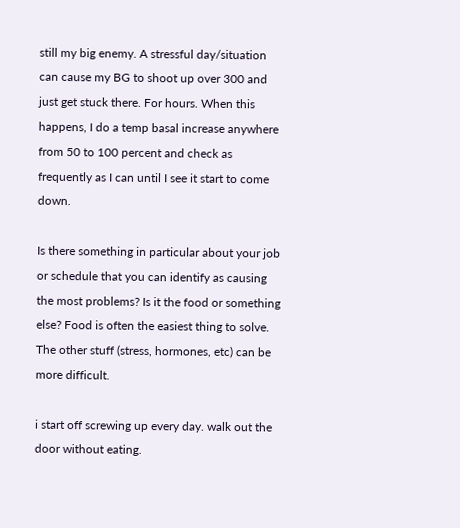still my big enemy. A stressful day/situation can cause my BG to shoot up over 300 and just get stuck there. For hours. When this happens, I do a temp basal increase anywhere from 50 to 100 percent and check as frequently as I can until I see it start to come down.

Is there something in particular about your job or schedule that you can identify as causing the most problems? Is it the food or something else? Food is often the easiest thing to solve. The other stuff (stress, hormones, etc) can be more difficult.

i start off screwing up every day. walk out the door without eating.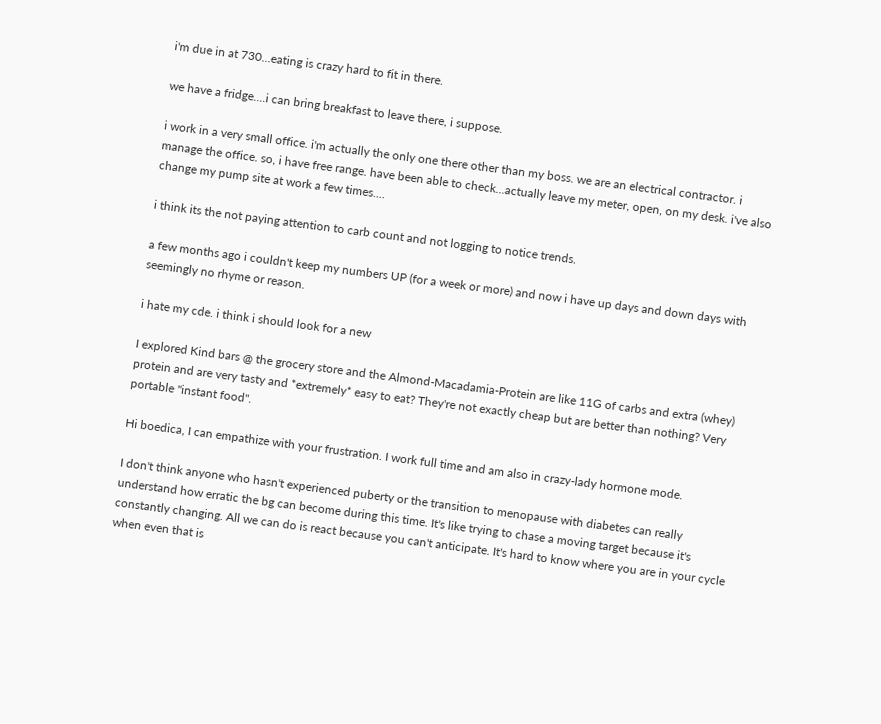i'm due in at 730...eating is crazy hard to fit in there.

we have a fridge....i can bring breakfast to leave there, i suppose.

i work in a very small office. i'm actually the only one there other than my boss. we are an electrical contractor. i manage the office. so, i have free range. have been able to check...actually leave my meter, open, on my desk. i've also change my pump site at work a few times....

i think its the not paying attention to carb count and not logging to notice trends.

a few months ago i couldn't keep my numbers UP (for a week or more) and now i have up days and down days with seemingly no rhyme or reason.

i hate my cde. i think i should look for a new

I explored Kind bars @ the grocery store and the Almond-Macadamia-Protein are like 11G of carbs and extra (whey) protein and are very tasty and *extremely* easy to eat? They're not exactly cheap but are better than nothing? Very portable "instant food".

Hi boedica, I can empathize with your frustration. I work full time and am also in crazy-lady hormone mode.

I don't think anyone who hasn't experienced puberty or the transition to menopause with diabetes can really understand how erratic the bg can become during this time. It's like trying to chase a moving target because it's constantly changing. All we can do is react because you can't anticipate. It's hard to know where you are in your cycle when even that is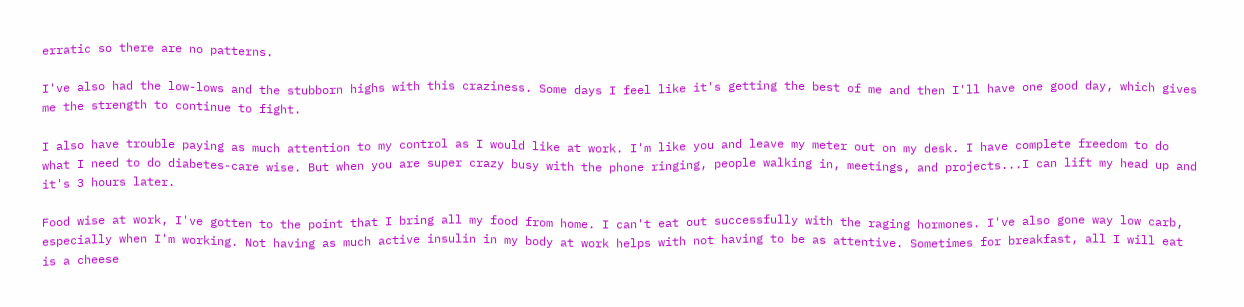erratic so there are no patterns.

I've also had the low-lows and the stubborn highs with this craziness. Some days I feel like it's getting the best of me and then I'll have one good day, which gives me the strength to continue to fight.

I also have trouble paying as much attention to my control as I would like at work. I'm like you and leave my meter out on my desk. I have complete freedom to do what I need to do diabetes-care wise. But when you are super crazy busy with the phone ringing, people walking in, meetings, and projects...I can lift my head up and it's 3 hours later.

Food wise at work, I've gotten to the point that I bring all my food from home. I can't eat out successfully with the raging hormones. I've also gone way low carb, especially when I'm working. Not having as much active insulin in my body at work helps with not having to be as attentive. Sometimes for breakfast, all I will eat is a cheese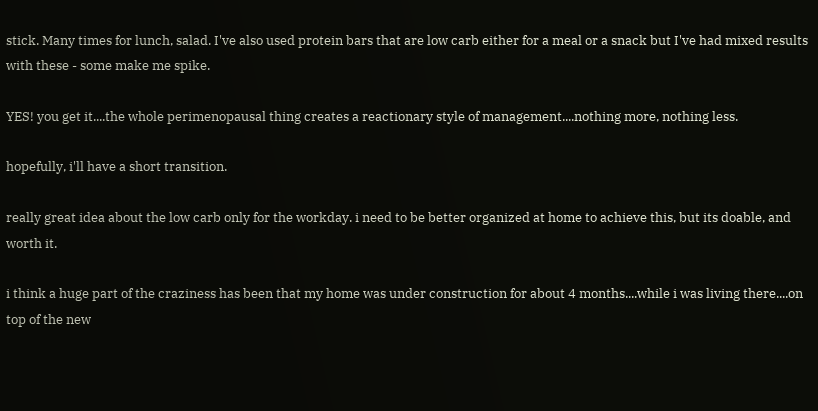stick. Many times for lunch, salad. I've also used protein bars that are low carb either for a meal or a snack but I've had mixed results with these - some make me spike.

YES! you get it....the whole perimenopausal thing creates a reactionary style of management....nothing more, nothing less.

hopefully, i'll have a short transition.

really great idea about the low carb only for the workday. i need to be better organized at home to achieve this, but its doable, and worth it.

i think a huge part of the craziness has been that my home was under construction for about 4 months....while i was living there....on top of the new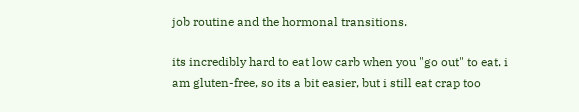job routine and the hormonal transitions.

its incredibly hard to eat low carb when you "go out" to eat. i am gluten-free, so its a bit easier, but i still eat crap too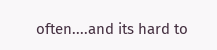often....and its hard to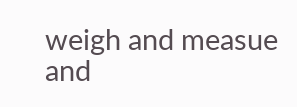weigh and measue and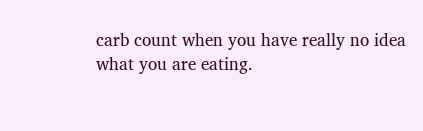carb count when you have really no idea what you are eating.